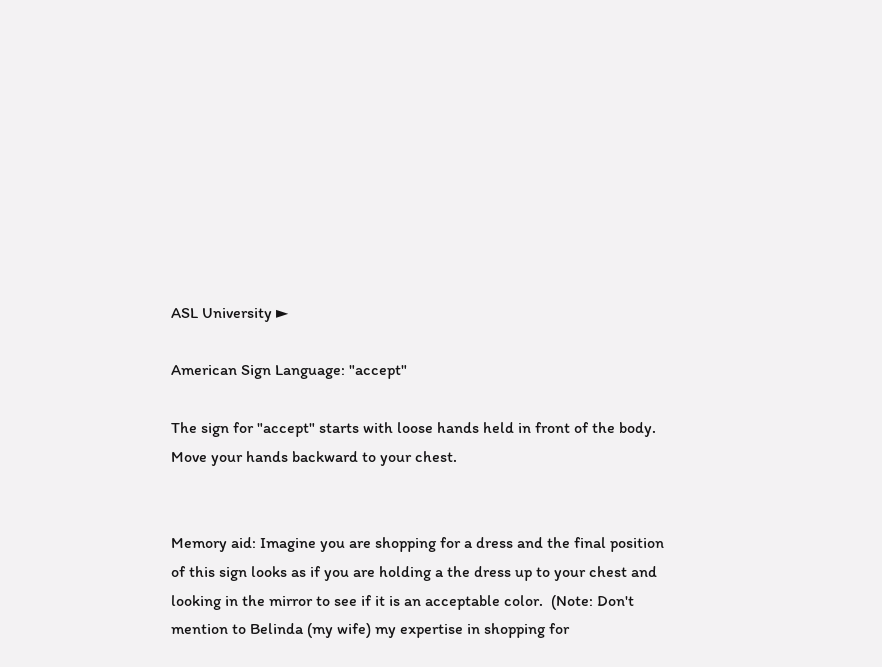ASL University ►

American Sign Language: "accept"

The sign for "accept" starts with loose hands held in front of the body. Move your hands backward to your chest.


Memory aid: Imagine you are shopping for a dress and the final position of this sign looks as if you are holding a the dress up to your chest and looking in the mirror to see if it is an acceptable color.  (Note: Don't mention to Belinda (my wife) my expertise in shopping for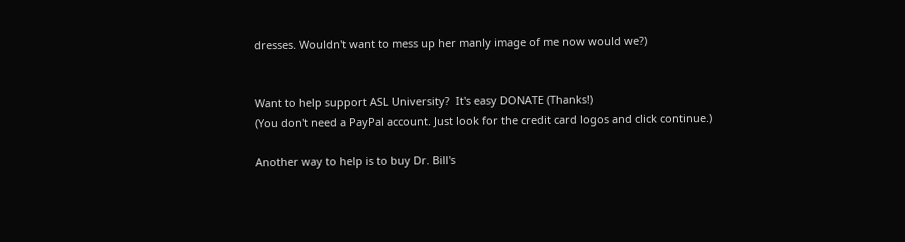dresses. Wouldn't want to mess up her manly image of me now would we?)


Want to help support ASL University?  It's easy DONATE (Thanks!)
(You don't need a PayPal account. Just look for the credit card logos and click continue.)

Another way to help is to buy Dr. Bill's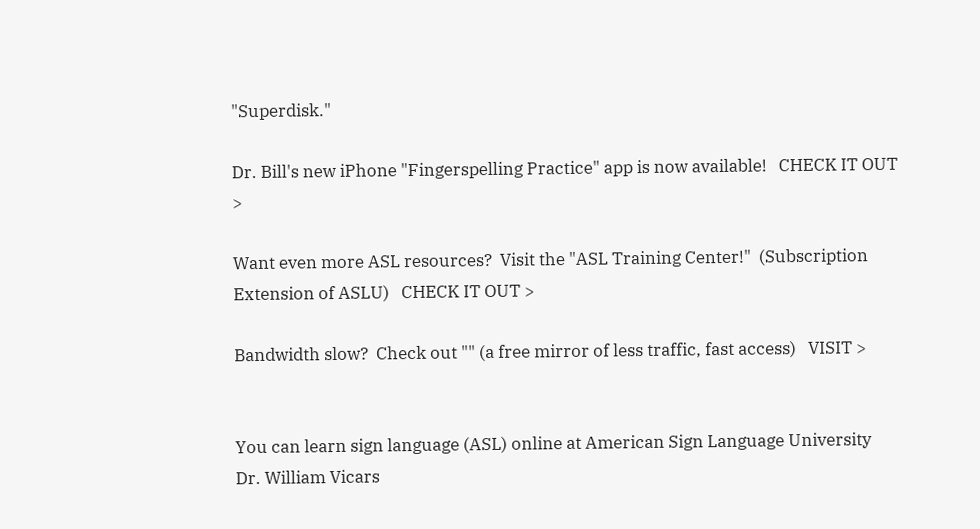"Superdisk."

Dr. Bill's new iPhone "Fingerspelling Practice" app is now available!   CHECK IT OUT >

Want even more ASL resources?  Visit the "ASL Training Center!"  (Subscription Extension of ASLU)   CHECK IT OUT >

Bandwidth slow?  Check out "" (a free mirror of less traffic, fast access)   VISIT >


You can learn sign language (ASL) online at American Sign Language University    Dr. William Vicars